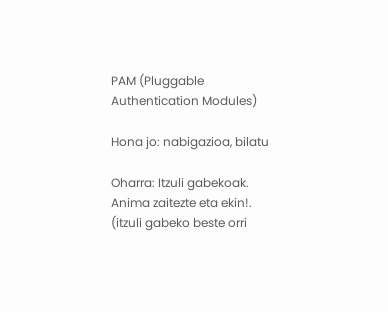PAM (Pluggable Authentication Modules)

Hona jo: nabigazioa, bilatu

Oharra: Itzuli gabekoak. Anima zaitezte eta ekin!.     (itzuli gabeko beste orri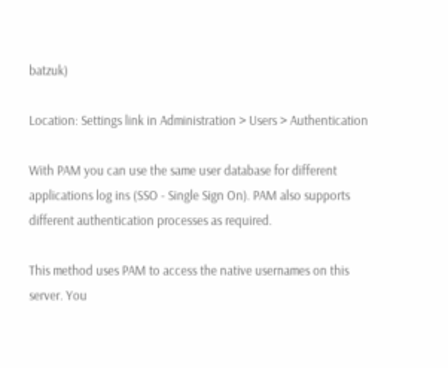batzuk)

Location: Settings link in Administration > Users > Authentication

With PAM you can use the same user database for different applications log ins (SSO - Single Sign On). PAM also supports different authentication processes as required.

This method uses PAM to access the native usernames on this server. You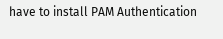have to install PAM Authentication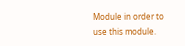Module in order to use this module.